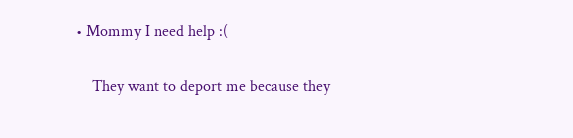• Mommy I need help :(

    They want to deport me because they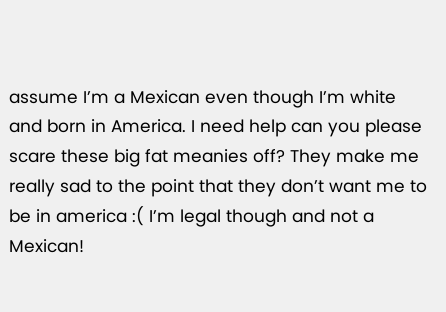assume I’m a Mexican even though I’m white and born in America. I need help can you please scare these big fat meanies off? They make me really sad to the point that they don’t want me to be in america :( I’m legal though and not a Mexican!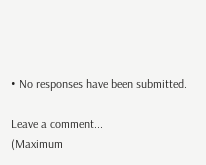• No responses have been submitted.

Leave a comment...
(Maximum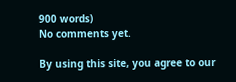900 words)
No comments yet.

By using this site, you agree to our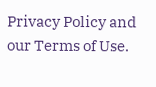Privacy Policy and our Terms of Use.